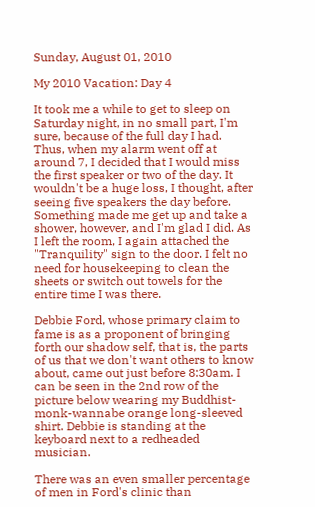Sunday, August 01, 2010

My 2010 Vacation: Day 4

It took me a while to get to sleep on Saturday night, in no small part, I'm sure, because of the full day I had. Thus, when my alarm went off at around 7, I decided that I would miss the first speaker or two of the day. It wouldn't be a huge loss, I thought, after seeing five speakers the day before. Something made me get up and take a shower, however, and I'm glad I did. As I left the room, I again attached the "Tranquility" sign to the door. I felt no need for housekeeping to clean the sheets or switch out towels for the entire time I was there.

Debbie Ford, whose primary claim to fame is as a proponent of bringing forth our shadow self, that is, the parts of us that we don't want others to know about, came out just before 8:30am. I can be seen in the 2nd row of the picture below wearing my Buddhist-monk-wannabe orange long-sleeved shirt. Debbie is standing at the keyboard next to a redheaded musician.

There was an even smaller percentage of men in Ford's clinic than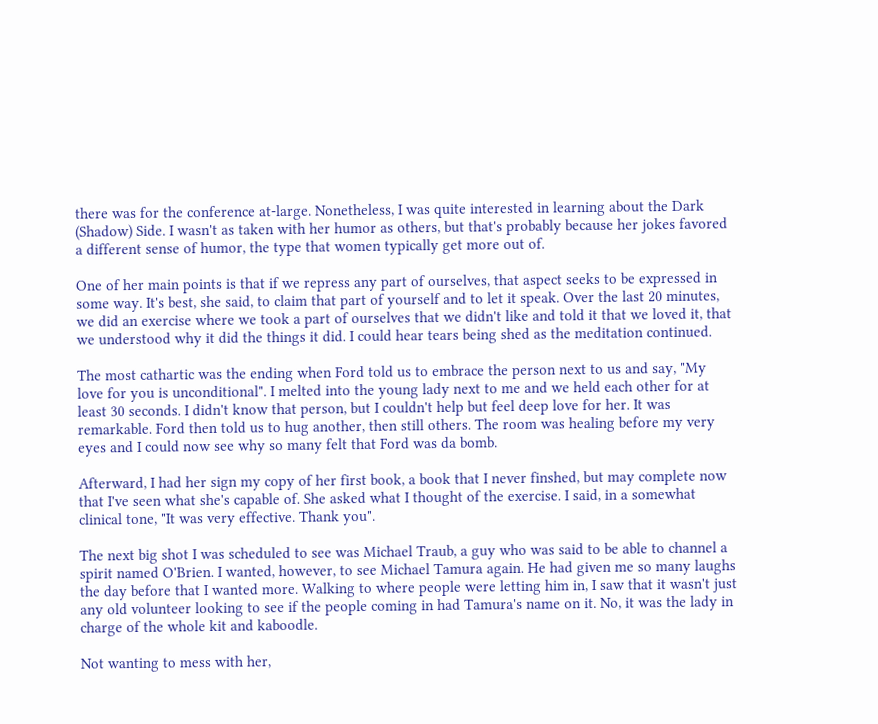there was for the conference at-large. Nonetheless, I was quite interested in learning about the Dark (Shadow) Side. I wasn't as taken with her humor as others, but that's probably because her jokes favored a different sense of humor, the type that women typically get more out of.

One of her main points is that if we repress any part of ourselves, that aspect seeks to be expressed in some way. It's best, she said, to claim that part of yourself and to let it speak. Over the last 20 minutes, we did an exercise where we took a part of ourselves that we didn't like and told it that we loved it, that we understood why it did the things it did. I could hear tears being shed as the meditation continued.

The most cathartic was the ending when Ford told us to embrace the person next to us and say, "My love for you is unconditional". I melted into the young lady next to me and we held each other for at least 30 seconds. I didn't know that person, but I couldn't help but feel deep love for her. It was remarkable. Ford then told us to hug another, then still others. The room was healing before my very eyes and I could now see why so many felt that Ford was da bomb.

Afterward, I had her sign my copy of her first book, a book that I never finshed, but may complete now that I've seen what she's capable of. She asked what I thought of the exercise. I said, in a somewhat clinical tone, "It was very effective. Thank you".

The next big shot I was scheduled to see was Michael Traub, a guy who was said to be able to channel a spirit named O'Brien. I wanted, however, to see Michael Tamura again. He had given me so many laughs the day before that I wanted more. Walking to where people were letting him in, I saw that it wasn't just any old volunteer looking to see if the people coming in had Tamura's name on it. No, it was the lady in charge of the whole kit and kaboodle.

Not wanting to mess with her,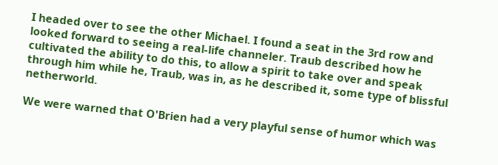I headed over to see the other Michael. I found a seat in the 3rd row and looked forward to seeing a real-life channeler. Traub described how he cultivated the ability to do this, to allow a spirit to take over and speak through him while he, Traub, was in, as he described it, some type of blissful netherworld.

We were warned that O'Brien had a very playful sense of humor which was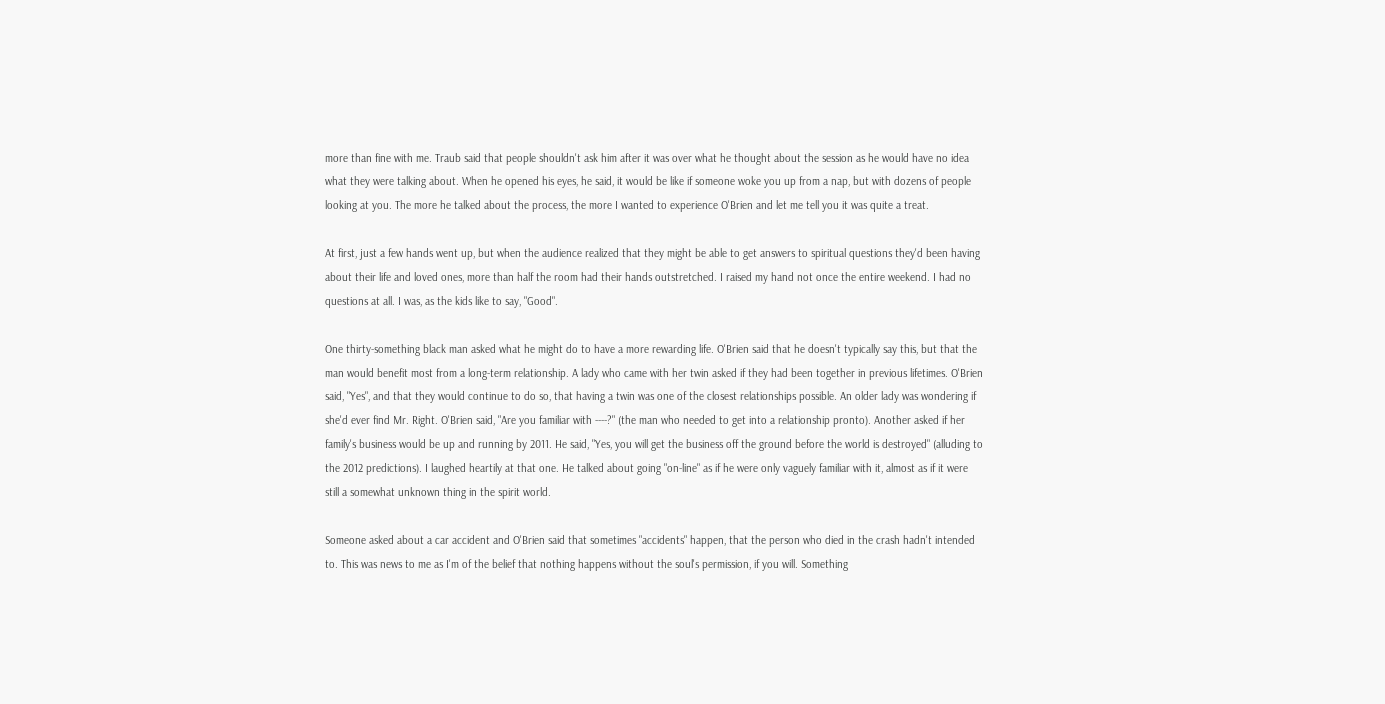more than fine with me. Traub said that people shouldn't ask him after it was over what he thought about the session as he would have no idea what they were talking about. When he opened his eyes, he said, it would be like if someone woke you up from a nap, but with dozens of people looking at you. The more he talked about the process, the more I wanted to experience O'Brien and let me tell you it was quite a treat.

At first, just a few hands went up, but when the audience realized that they might be able to get answers to spiritual questions they'd been having about their life and loved ones, more than half the room had their hands outstretched. I raised my hand not once the entire weekend. I had no questions at all. I was, as the kids like to say, "Good".

One thirty-something black man asked what he might do to have a more rewarding life. O'Brien said that he doesn't typically say this, but that the man would benefit most from a long-term relationship. A lady who came with her twin asked if they had been together in previous lifetimes. O'Brien said, "Yes", and that they would continue to do so, that having a twin was one of the closest relationships possible. An older lady was wondering if she'd ever find Mr. Right. O'Brien said, "Are you familiar with ----?" (the man who needed to get into a relationship pronto). Another asked if her family's business would be up and running by 2011. He said, "Yes, you will get the business off the ground before the world is destroyed" (alluding to the 2012 predictions). I laughed heartily at that one. He talked about going "on-line" as if he were only vaguely familiar with it, almost as if it were still a somewhat unknown thing in the spirit world.

Someone asked about a car accident and O'Brien said that sometimes "accidents" happen, that the person who died in the crash hadn't intended to. This was news to me as I'm of the belief that nothing happens without the soul's permission, if you will. Something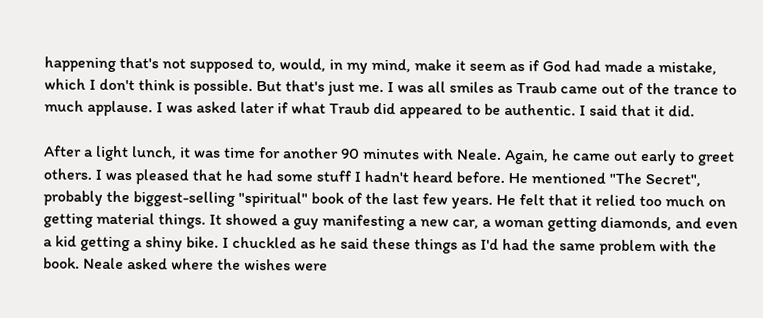happening that's not supposed to, would, in my mind, make it seem as if God had made a mistake, which I don't think is possible. But that's just me. I was all smiles as Traub came out of the trance to much applause. I was asked later if what Traub did appeared to be authentic. I said that it did.

After a light lunch, it was time for another 90 minutes with Neale. Again, he came out early to greet others. I was pleased that he had some stuff I hadn't heard before. He mentioned "The Secret", probably the biggest-selling "spiritual" book of the last few years. He felt that it relied too much on getting material things. It showed a guy manifesting a new car, a woman getting diamonds, and even a kid getting a shiny bike. I chuckled as he said these things as I'd had the same problem with the book. Neale asked where the wishes were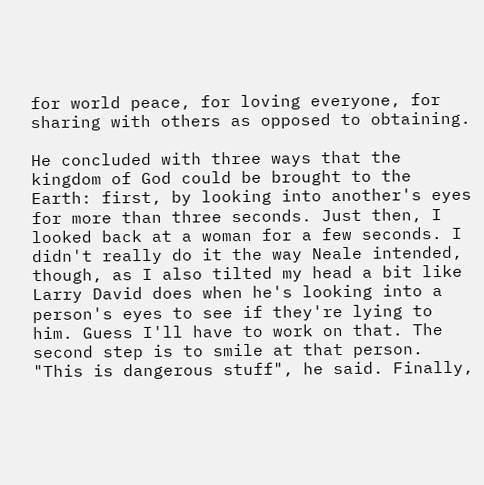for world peace, for loving everyone, for sharing with others as opposed to obtaining.

He concluded with three ways that the kingdom of God could be brought to the Earth: first, by looking into another's eyes for more than three seconds. Just then, I looked back at a woman for a few seconds. I didn't really do it the way Neale intended, though, as I also tilted my head a bit like Larry David does when he's looking into a person's eyes to see if they're lying to him. Guess I'll have to work on that. The second step is to smile at that person. "This is dangerous stuff", he said. Finally,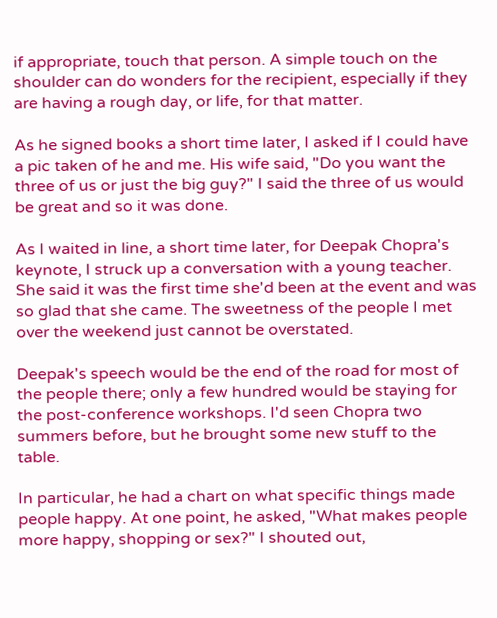if appropriate, touch that person. A simple touch on the shoulder can do wonders for the recipient, especially if they are having a rough day, or life, for that matter.

As he signed books a short time later, I asked if I could have a pic taken of he and me. His wife said, "Do you want the three of us or just the big guy?" I said the three of us would be great and so it was done.

As I waited in line, a short time later, for Deepak Chopra's keynote, I struck up a conversation with a young teacher. She said it was the first time she'd been at the event and was so glad that she came. The sweetness of the people I met over the weekend just cannot be overstated.

Deepak's speech would be the end of the road for most of the people there; only a few hundred would be staying for the post-conference workshops. I'd seen Chopra two summers before, but he brought some new stuff to the table.

In particular, he had a chart on what specific things made people happy. At one point, he asked, "What makes people more happy, shopping or sex?" I shouted out,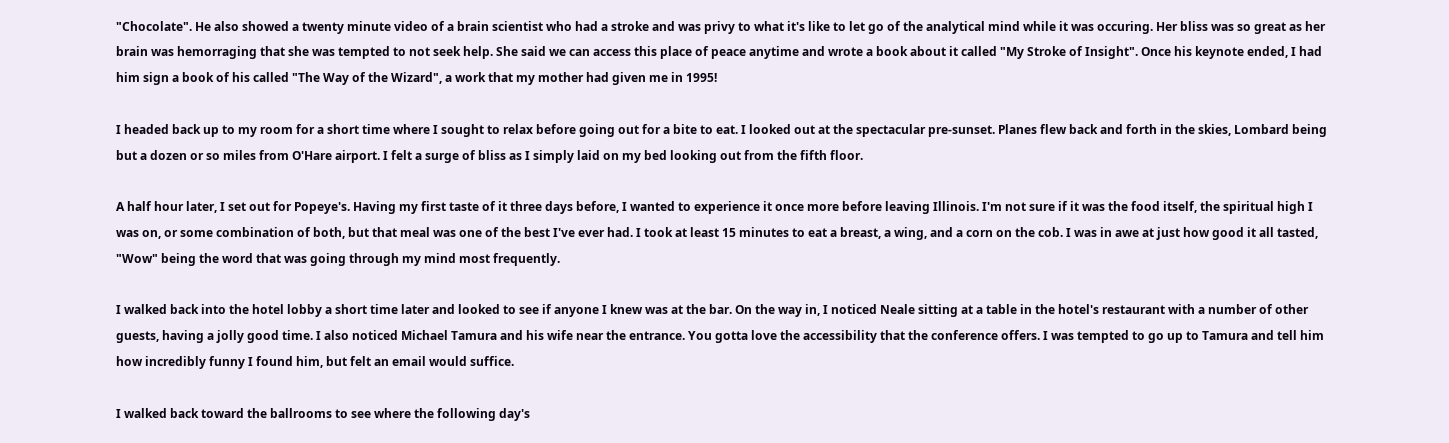"Chocolate". He also showed a twenty minute video of a brain scientist who had a stroke and was privy to what it's like to let go of the analytical mind while it was occuring. Her bliss was so great as her brain was hemorraging that she was tempted to not seek help. She said we can access this place of peace anytime and wrote a book about it called "My Stroke of Insight". Once his keynote ended, I had him sign a book of his called "The Way of the Wizard", a work that my mother had given me in 1995!

I headed back up to my room for a short time where I sought to relax before going out for a bite to eat. I looked out at the spectacular pre-sunset. Planes flew back and forth in the skies, Lombard being but a dozen or so miles from O'Hare airport. I felt a surge of bliss as I simply laid on my bed looking out from the fifth floor.

A half hour later, I set out for Popeye's. Having my first taste of it three days before, I wanted to experience it once more before leaving Illinois. I'm not sure if it was the food itself, the spiritual high I was on, or some combination of both, but that meal was one of the best I've ever had. I took at least 15 minutes to eat a breast, a wing, and a corn on the cob. I was in awe at just how good it all tasted, "Wow" being the word that was going through my mind most frequently.

I walked back into the hotel lobby a short time later and looked to see if anyone I knew was at the bar. On the way in, I noticed Neale sitting at a table in the hotel's restaurant with a number of other guests, having a jolly good time. I also noticed Michael Tamura and his wife near the entrance. You gotta love the accessibility that the conference offers. I was tempted to go up to Tamura and tell him how incredibly funny I found him, but felt an email would suffice.

I walked back toward the ballrooms to see where the following day's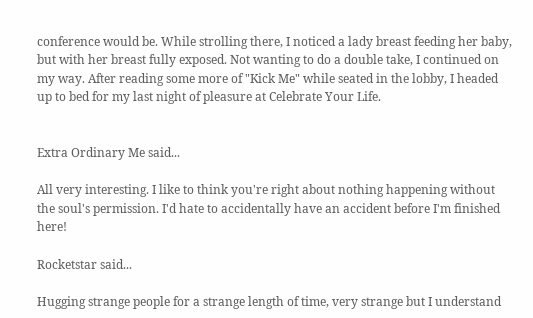conference would be. While strolling there, I noticed a lady breast feeding her baby, but with her breast fully exposed. Not wanting to do a double take, I continued on my way. After reading some more of "Kick Me" while seated in the lobby, I headed up to bed for my last night of pleasure at Celebrate Your Life.


Extra Ordinary Me said...

All very interesting. I like to think you're right about nothing happening without the soul's permission. I'd hate to accidentally have an accident before I'm finished here!

Rocketstar said...

Hugging strange people for a strange length of time, very strange but I understand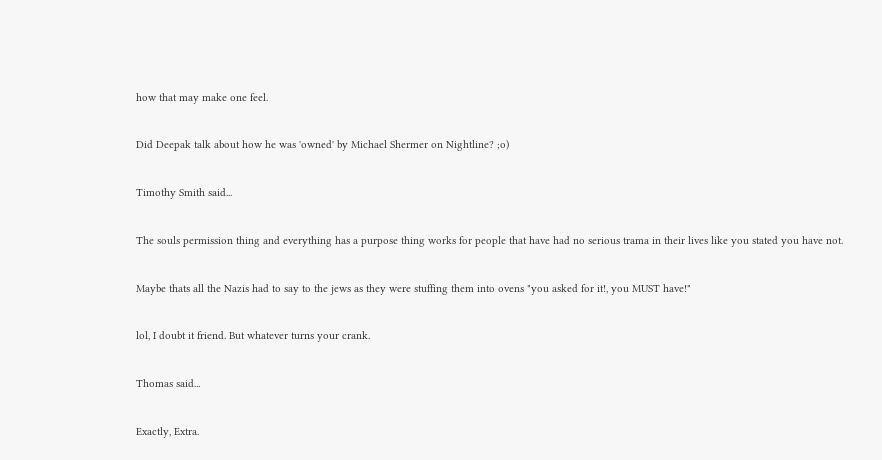how that may make one feel.

Did Deepak talk about how he was 'owned' by Michael Shermer on Nightline? ;o)

Timothy Smith said...

The souls permission thing and everything has a purpose thing works for people that have had no serious trama in their lives like you stated you have not.

Maybe thats all the Nazis had to say to the jews as they were stuffing them into ovens "you asked for it!, you MUST have!"

lol, I doubt it friend. But whatever turns your crank.

Thomas said...

Exactly, Extra.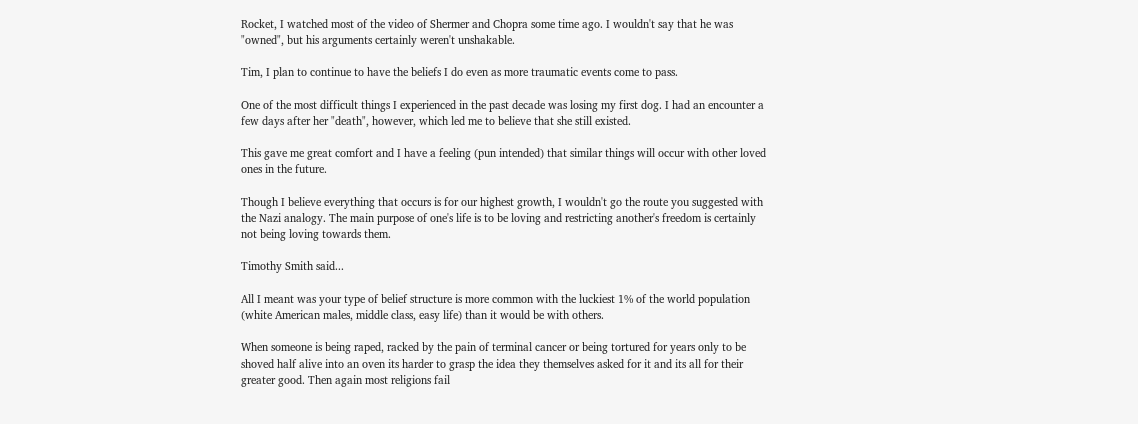Rocket, I watched most of the video of Shermer and Chopra some time ago. I wouldn't say that he was "owned", but his arguments certainly weren't unshakable.

Tim, I plan to continue to have the beliefs I do even as more traumatic events come to pass.

One of the most difficult things I experienced in the past decade was losing my first dog. I had an encounter a few days after her "death", however, which led me to believe that she still existed.

This gave me great comfort and I have a feeling (pun intended) that similar things will occur with other loved ones in the future.

Though I believe everything that occurs is for our highest growth, I wouldn't go the route you suggested with the Nazi analogy. The main purpose of one's life is to be loving and restricting another's freedom is certainly not being loving towards them.

Timothy Smith said...

All I meant was your type of belief structure is more common with the luckiest 1% of the world population (white American males, middle class, easy life) than it would be with others.

When someone is being raped, racked by the pain of terminal cancer or being tortured for years only to be shoved half alive into an oven its harder to grasp the idea they themselves asked for it and its all for their greater good. Then again most religions fail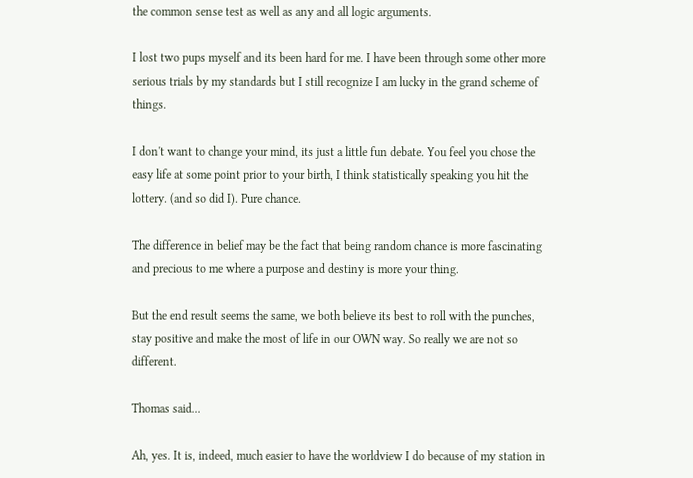the common sense test as well as any and all logic arguments.

I lost two pups myself and its been hard for me. I have been through some other more serious trials by my standards but I still recognize I am lucky in the grand scheme of things.

I don't want to change your mind, its just a little fun debate. You feel you chose the easy life at some point prior to your birth, I think statistically speaking you hit the lottery. (and so did I). Pure chance.

The difference in belief may be the fact that being random chance is more fascinating and precious to me where a purpose and destiny is more your thing.

But the end result seems the same, we both believe its best to roll with the punches, stay positive and make the most of life in our OWN way. So really we are not so different.

Thomas said...

Ah, yes. It is, indeed, much easier to have the worldview I do because of my station in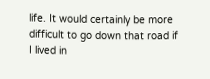life. It would certainly be more difficult to go down that road if I lived in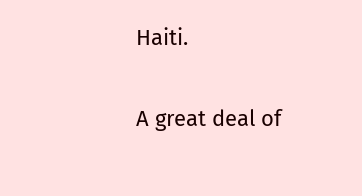Haiti.

A great deal of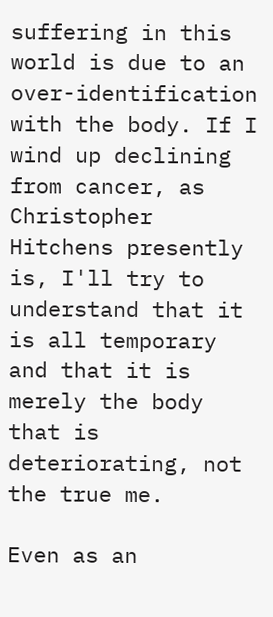suffering in this world is due to an over-identification with the body. If I wind up declining from cancer, as Christopher Hitchens presently is, I'll try to understand that it is all temporary and that it is merely the body that is deteriorating, not the true me.

Even as an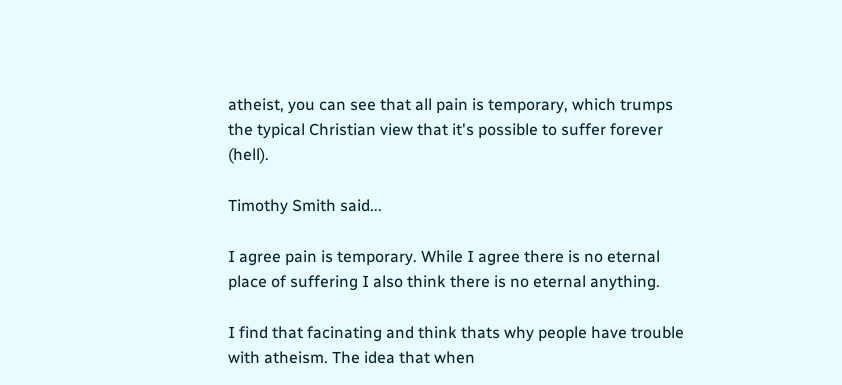atheist, you can see that all pain is temporary, which trumps the typical Christian view that it's possible to suffer forever (hell).

Timothy Smith said...

I agree pain is temporary. While I agree there is no eternal place of suffering I also think there is no eternal anything.

I find that facinating and think thats why people have trouble with atheism. The idea that when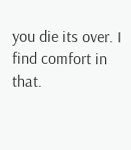you die its over. I find comfort in that.